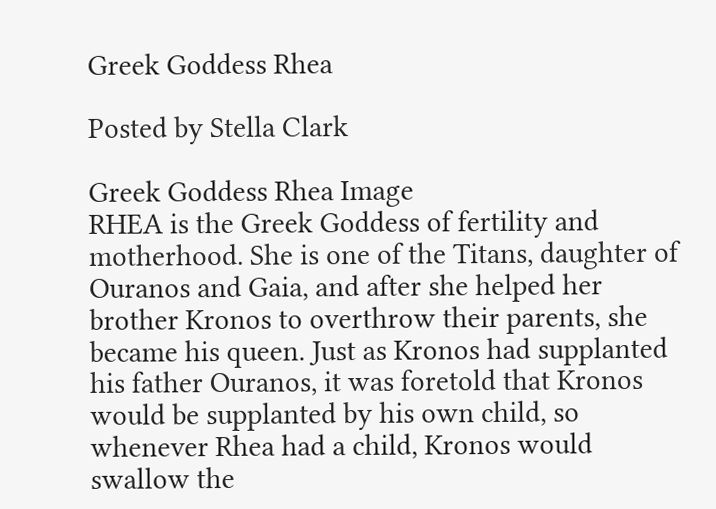Greek Goddess Rhea

Posted by Stella Clark

Greek Goddess Rhea Image
RHEA is the Greek Goddess of fertility and motherhood. She is one of the Titans, daughter of Ouranos and Gaia, and after she helped her brother Kronos to overthrow their parents, she became his queen. Just as Kronos had supplanted his father Ouranos, it was foretold that Kronos would be supplanted by his own child, so whenever Rhea had a child, Kronos would swallow the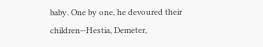baby. One by one, he devoured their children--Hestia, Demeter,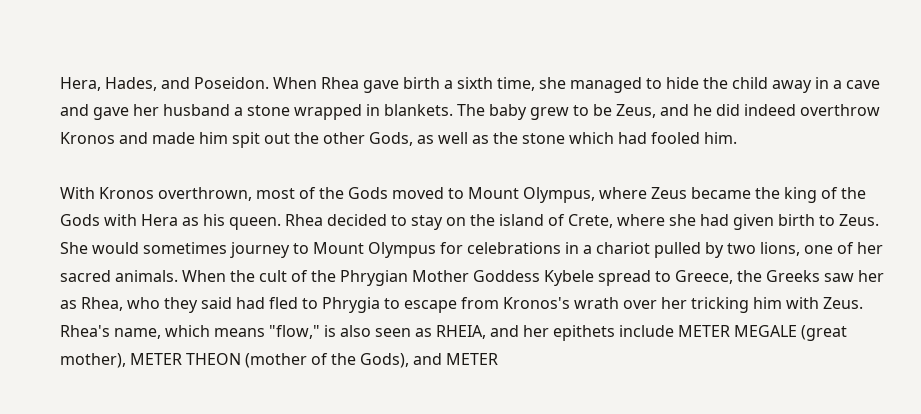Hera, Hades, and Poseidon. When Rhea gave birth a sixth time, she managed to hide the child away in a cave and gave her husband a stone wrapped in blankets. The baby grew to be Zeus, and he did indeed overthrow Kronos and made him spit out the other Gods, as well as the stone which had fooled him.

With Kronos overthrown, most of the Gods moved to Mount Olympus, where Zeus became the king of the Gods with Hera as his queen. Rhea decided to stay on the island of Crete, where she had given birth to Zeus. She would sometimes journey to Mount Olympus for celebrations in a chariot pulled by two lions, one of her sacred animals. When the cult of the Phrygian Mother Goddess Kybele spread to Greece, the Greeks saw her as Rhea, who they said had fled to Phrygia to escape from Kronos's wrath over her tricking him with Zeus. Rhea's name, which means "flow," is also seen as RHEIA, and her epithets include METER MEGALE (great mother), METER THEON (mother of the Gods), and METER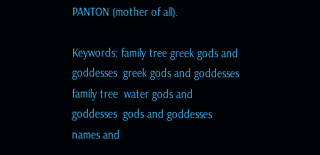PANTON (mother of all).

Keywords: family tree greek gods and goddesses  greek gods and goddesses family tree  water gods and goddesses  gods and goddesses names and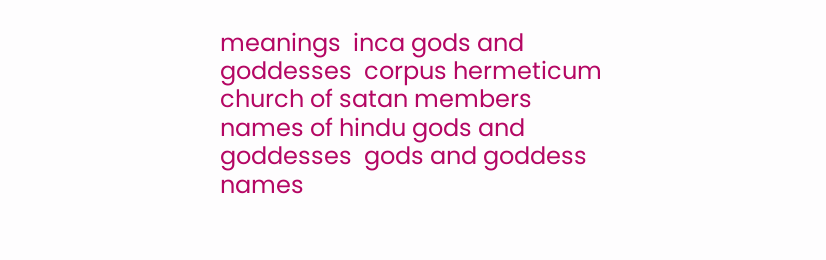meanings  inca gods and goddesses  corpus hermeticum  church of satan members  names of hindu gods and goddesses  gods and goddess names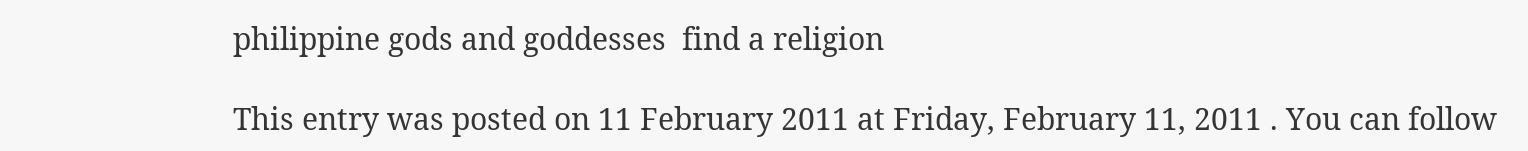philippine gods and goddesses  find a religion

This entry was posted on 11 February 2011 at Friday, February 11, 2011 . You can follow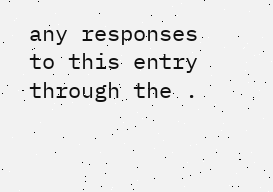any responses to this entry through the .